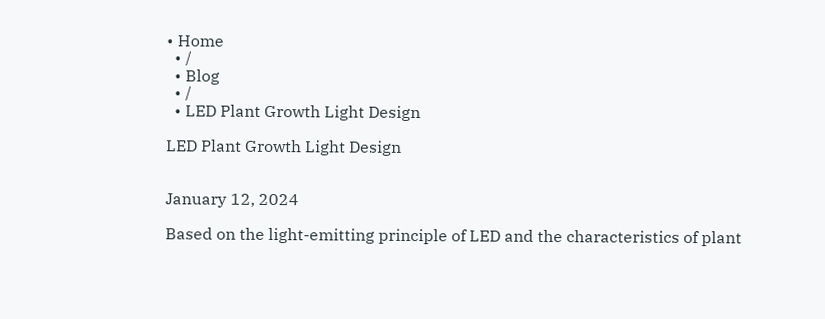• Home
  • /
  • Blog
  • /
  • LED Plant Growth Light Design

LED Plant Growth Light Design


January 12, 2024

Based on the light-emitting principle of LED and the characteristics of plant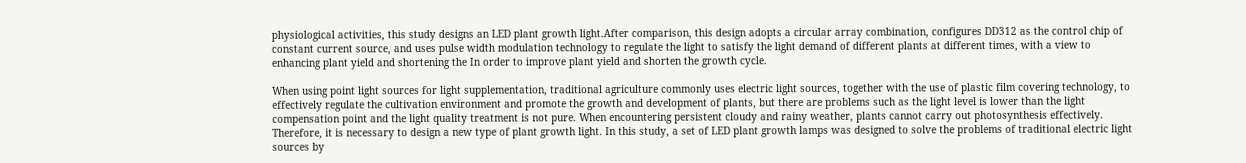physiological activities, this study designs an LED plant growth light.After comparison, this design adopts a circular array combination, configures DD312 as the control chip of constant current source, and uses pulse width modulation technology to regulate the light to satisfy the light demand of different plants at different times, with a view to enhancing plant yield and shortening the In order to improve plant yield and shorten the growth cycle.

When using point light sources for light supplementation, traditional agriculture commonly uses electric light sources, together with the use of plastic film covering technology, to effectively regulate the cultivation environment and promote the growth and development of plants, but there are problems such as the light level is lower than the light compensation point and the light quality treatment is not pure. When encountering persistent cloudy and rainy weather, plants cannot carry out photosynthesis effectively. Therefore, it is necessary to design a new type of plant growth light. In this study, a set of LED plant growth lamps was designed to solve the problems of traditional electric light sources by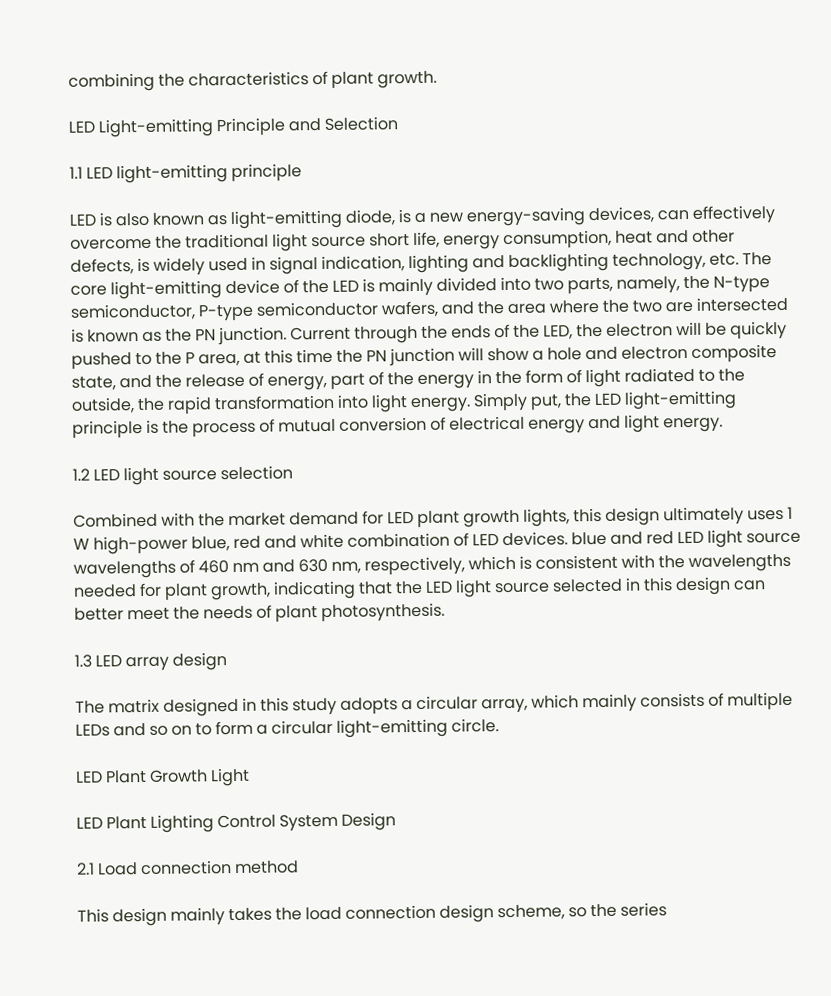combining the characteristics of plant growth.

LED Light-emitting Principle and Selection

1.1 LED light-emitting principle

LED is also known as light-emitting diode, is a new energy-saving devices, can effectively overcome the traditional light source short life, energy consumption, heat and other defects, is widely used in signal indication, lighting and backlighting technology, etc. The core light-emitting device of the LED is mainly divided into two parts, namely, the N-type semiconductor, P-type semiconductor wafers, and the area where the two are intersected is known as the PN junction. Current through the ends of the LED, the electron will be quickly pushed to the P area, at this time the PN junction will show a hole and electron composite state, and the release of energy, part of the energy in the form of light radiated to the outside, the rapid transformation into light energy. Simply put, the LED light-emitting principle is the process of mutual conversion of electrical energy and light energy.

1.2 LED light source selection

Combined with the market demand for LED plant growth lights, this design ultimately uses 1 W high-power blue, red and white combination of LED devices. blue and red LED light source wavelengths of 460 nm and 630 nm, respectively, which is consistent with the wavelengths needed for plant growth, indicating that the LED light source selected in this design can better meet the needs of plant photosynthesis.

1.3 LED array design

The matrix designed in this study adopts a circular array, which mainly consists of multiple LEDs and so on to form a circular light-emitting circle.

LED Plant Growth Light

LED Plant Lighting Control System Design

2.1 Load connection method

This design mainly takes the load connection design scheme, so the series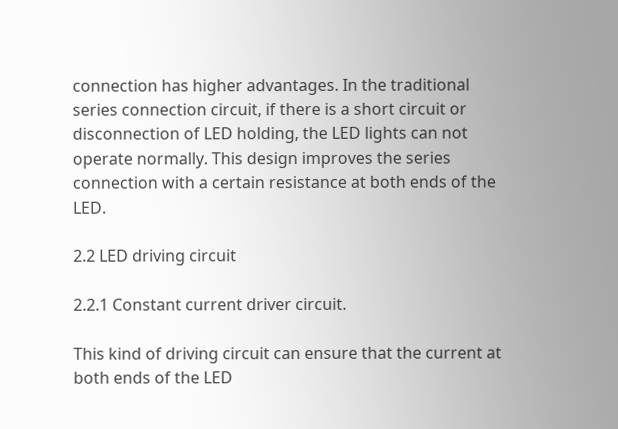connection has higher advantages. In the traditional series connection circuit, if there is a short circuit or disconnection of LED holding, the LED lights can not operate normally. This design improves the series connection with a certain resistance at both ends of the LED.

2.2 LED driving circuit

2.2.1 Constant current driver circuit.

This kind of driving circuit can ensure that the current at both ends of the LED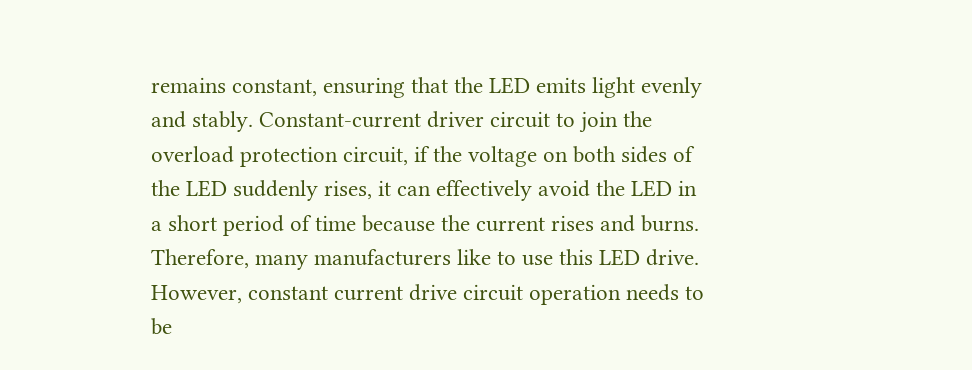remains constant, ensuring that the LED emits light evenly and stably. Constant-current driver circuit to join the overload protection circuit, if the voltage on both sides of the LED suddenly rises, it can effectively avoid the LED in a short period of time because the current rises and burns. Therefore, many manufacturers like to use this LED drive. However, constant current drive circuit operation needs to be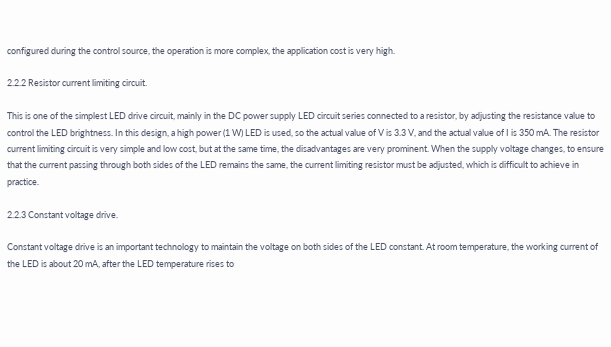configured during the control source, the operation is more complex, the application cost is very high.

2.2.2 Resistor current limiting circuit.

This is one of the simplest LED drive circuit, mainly in the DC power supply LED circuit series connected to a resistor, by adjusting the resistance value to control the LED brightness. In this design, a high power (1 W) LED is used, so the actual value of V is 3.3 V, and the actual value of I is 350 mA. The resistor current limiting circuit is very simple and low cost, but at the same time, the disadvantages are very prominent. When the supply voltage changes, to ensure that the current passing through both sides of the LED remains the same, the current limiting resistor must be adjusted, which is difficult to achieve in practice.

2.2.3 Constant voltage drive.

Constant voltage drive is an important technology to maintain the voltage on both sides of the LED constant. At room temperature, the working current of the LED is about 20 mA, after the LED temperature rises to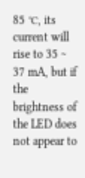85 ℃, its current will rise to 35 ~ 37 mA, but if the brightness of the LED does not appear to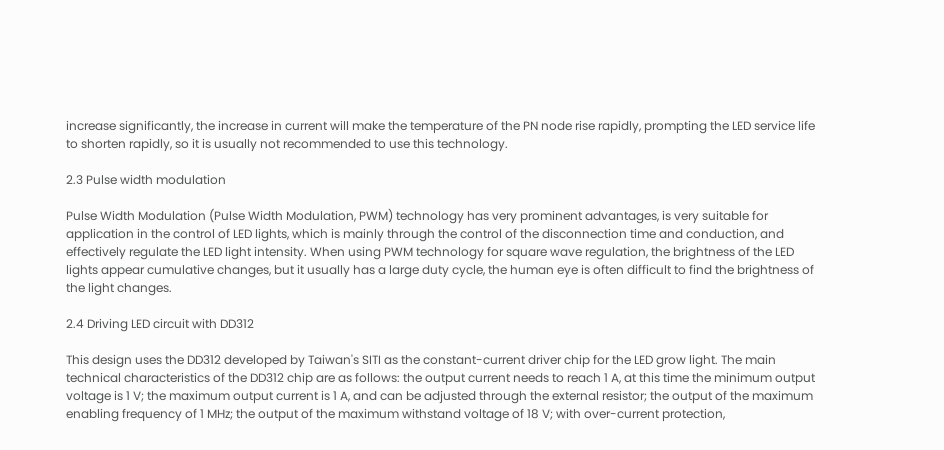increase significantly, the increase in current will make the temperature of the PN node rise rapidly, prompting the LED service life to shorten rapidly, so it is usually not recommended to use this technology.

2.3 Pulse width modulation

Pulse Width Modulation (Pulse Width Modulation, PWM) technology has very prominent advantages, is very suitable for application in the control of LED lights, which is mainly through the control of the disconnection time and conduction, and effectively regulate the LED light intensity. When using PWM technology for square wave regulation, the brightness of the LED lights appear cumulative changes, but it usually has a large duty cycle, the human eye is often difficult to find the brightness of the light changes.

2.4 Driving LED circuit with DD312

This design uses the DD312 developed by Taiwan's SITI as the constant-current driver chip for the LED grow light. The main technical characteristics of the DD312 chip are as follows: the output current needs to reach 1 A, at this time the minimum output voltage is 1 V; the maximum output current is 1 A, and can be adjusted through the external resistor; the output of the maximum enabling frequency of 1 MHz; the output of the maximum withstand voltage of 18 V; with over-current protection,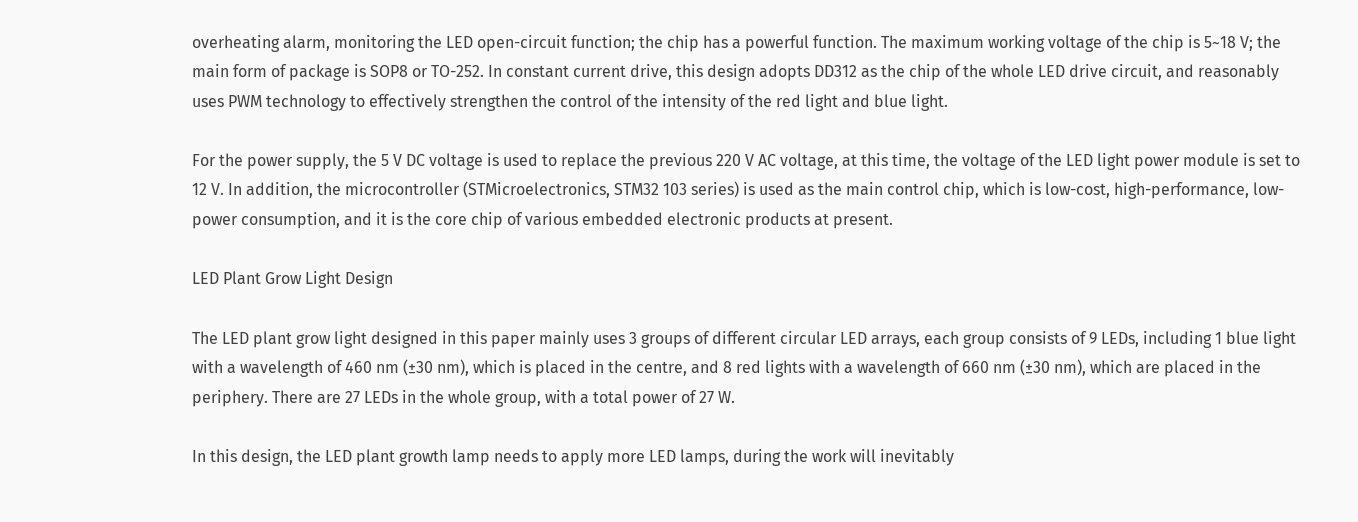overheating alarm, monitoring the LED open-circuit function; the chip has a powerful function. The maximum working voltage of the chip is 5~18 V; the main form of package is SOP8 or TO-252. In constant current drive, this design adopts DD312 as the chip of the whole LED drive circuit, and reasonably uses PWM technology to effectively strengthen the control of the intensity of the red light and blue light.

For the power supply, the 5 V DC voltage is used to replace the previous 220 V AC voltage, at this time, the voltage of the LED light power module is set to 12 V. In addition, the microcontroller (STMicroelectronics, STM32 103 series) is used as the main control chip, which is low-cost, high-performance, low-power consumption, and it is the core chip of various embedded electronic products at present.

LED Plant Grow Light Design

The LED plant grow light designed in this paper mainly uses 3 groups of different circular LED arrays, each group consists of 9 LEDs, including 1 blue light with a wavelength of 460 nm (±30 nm), which is placed in the centre, and 8 red lights with a wavelength of 660 nm (±30 nm), which are placed in the periphery. There are 27 LEDs in the whole group, with a total power of 27 W.

In this design, the LED plant growth lamp needs to apply more LED lamps, during the work will inevitably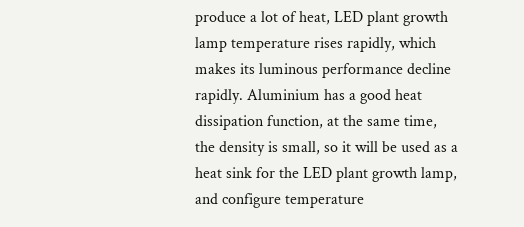produce a lot of heat, LED plant growth lamp temperature rises rapidly, which makes its luminous performance decline rapidly. Aluminium has a good heat dissipation function, at the same time, the density is small, so it will be used as a heat sink for the LED plant growth lamp, and configure temperature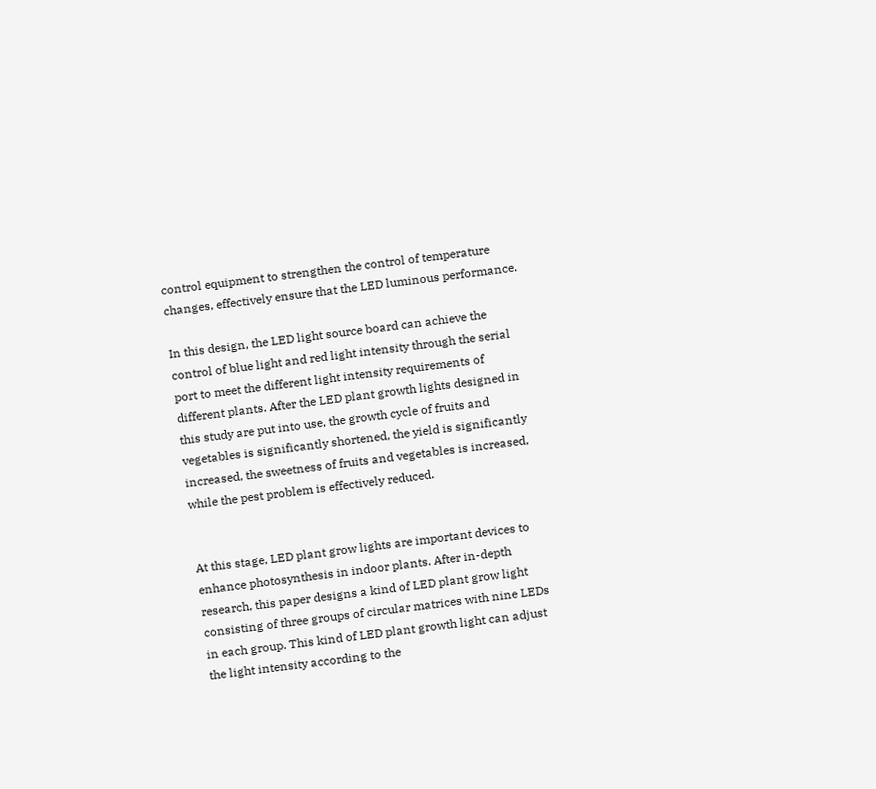control equipment to strengthen the control of temperature changes, effectively ensure that the LED luminous performance.

In this design, the LED light source board can achieve the control of blue light and red light intensity through the serial port to meet the different light intensity requirements of different plants. After the LED plant growth lights designed in this study are put into use, the growth cycle of fruits and vegetables is significantly shortened, the yield is significantly increased, the sweetness of fruits and vegetables is increased, while the pest problem is effectively reduced.


At this stage, LED plant grow lights are important devices to enhance photosynthesis in indoor plants. After in-depth research, this paper designs a kind of LED plant grow light consisting of three groups of circular matrices with nine LEDs in each group. This kind of LED plant growth light can adjust the light intensity according to the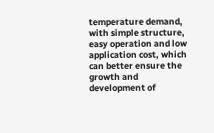temperature demand, with simple structure, easy operation and low application cost, which can better ensure the growth and development of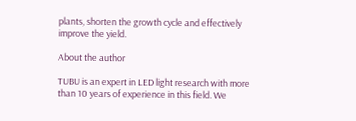plants, shorten the growth cycle and effectively improve the yield.

About the author

TUBU is an expert in LED light research with more than 10 years of experience in this field. We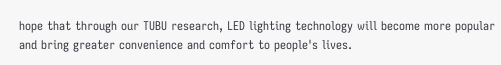hope that through our TUBU research, LED lighting technology will become more popular and bring greater convenience and comfort to people's lives.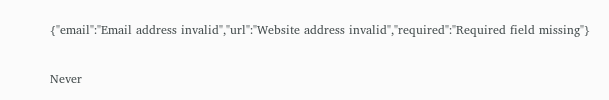{"email":"Email address invalid","url":"Website address invalid","required":"Required field missing"}

Never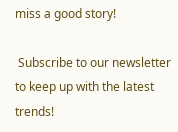miss a good story!

 Subscribe to our newsletter to keep up with the latest trends!